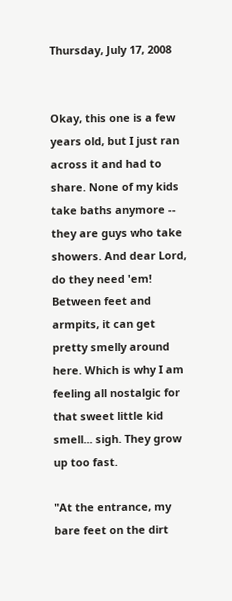Thursday, July 17, 2008


Okay, this one is a few years old, but I just ran across it and had to share. None of my kids take baths anymore -- they are guys who take showers. And dear Lord, do they need 'em! Between feet and armpits, it can get pretty smelly around here. Which is why I am feeling all nostalgic for that sweet little kid smell... sigh. They grow up too fast.

"At the entrance, my bare feet on the dirt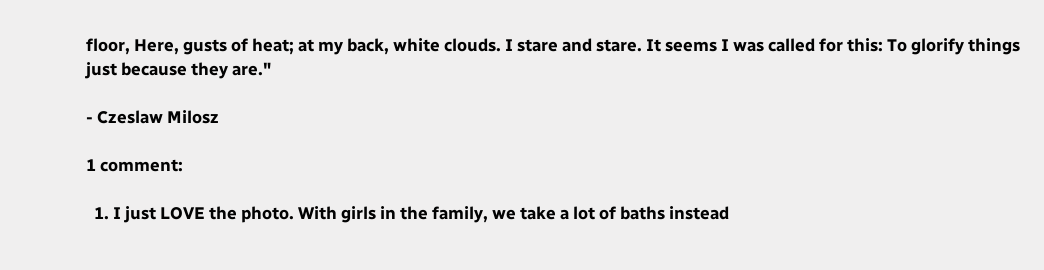floor, Here, gusts of heat; at my back, white clouds. I stare and stare. It seems I was called for this: To glorify things just because they are."

- Czeslaw Milosz

1 comment:

  1. I just LOVE the photo. With girls in the family, we take a lot of baths instead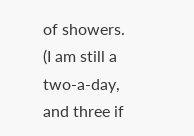of showers. (I am still a two-a-day, and three if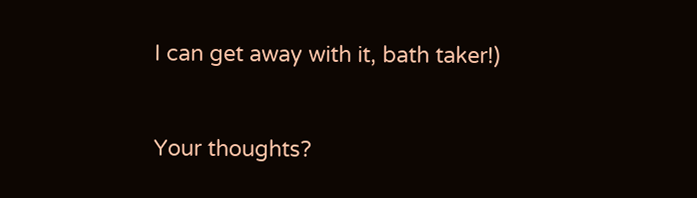I can get away with it, bath taker!)


Your thoughts?